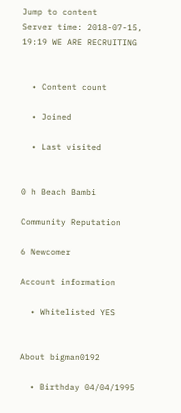Jump to content
Server time: 2018-07-15, 19:19 WE ARE RECRUITING


  • Content count

  • Joined

  • Last visited


0 h Beach Bambi

Community Reputation

6 Newcomer

Account information

  • Whitelisted YES


About bigman0192

  • Birthday 04/04/1995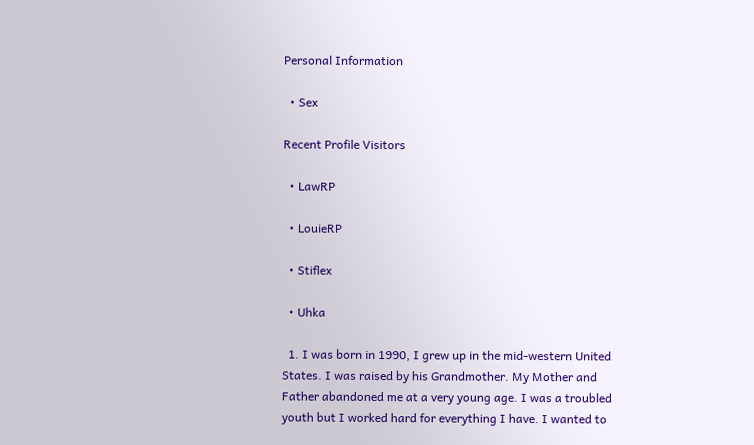Personal Information

  • Sex

Recent Profile Visitors

  • LawRP

  • LouieRP

  • Stiflex

  • Uhka

  1. I was born in 1990, I grew up in the mid-western United States. I was raised by his Grandmother. My Mother and Father abandoned me at a very young age. I was a troubled youth but I worked hard for everything I have. I wanted to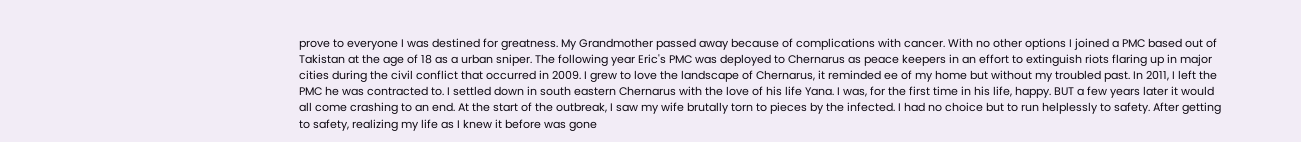prove to everyone I was destined for greatness. My Grandmother passed away because of complications with cancer. With no other options I joined a PMC based out of Takistan at the age of 18 as a urban sniper. The following year Eric's PMC was deployed to Chernarus as peace keepers in an effort to extinguish riots flaring up in major cities during the civil conflict that occurred in 2009. I grew to love the landscape of Chernarus, it reminded ee of my home but without my troubled past. In 2011, I left the PMC he was contracted to. I settled down in south eastern Chernarus with the love of his life Yana. I was, for the first time in his life, happy. BUT a few years later it would all come crashing to an end. At the start of the outbreak, I saw my wife brutally torn to pieces by the infected. I had no choice but to run helplessly to safety. After getting to safety, realizing my life as I knew it before was gone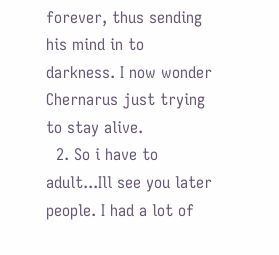forever, thus sending his mind in to darkness. I now wonder Chernarus just trying to stay alive.
  2. So i have to adult...Ill see you later people. I had a lot of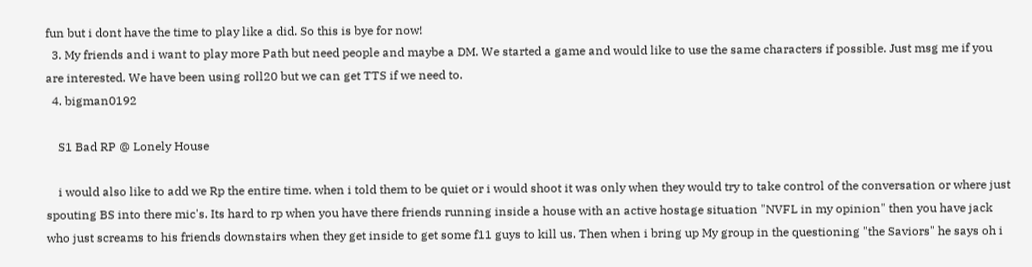fun but i dont have the time to play like a did. So this is bye for now!
  3. My friends and i want to play more Path but need people and maybe a DM. We started a game and would like to use the same characters if possible. Just msg me if you are interested. We have been using roll20 but we can get TTS if we need to.
  4. bigman0192

    S1 Bad RP @ Lonely House

    i would also like to add we Rp the entire time. when i told them to be quiet or i would shoot it was only when they would try to take control of the conversation or where just spouting BS into there mic's. Its hard to rp when you have there friends running inside a house with an active hostage situation "NVFL in my opinion" then you have jack who just screams to his friends downstairs when they get inside to get some f11 guys to kill us. Then when i bring up My group in the questioning "the Saviors" he says oh i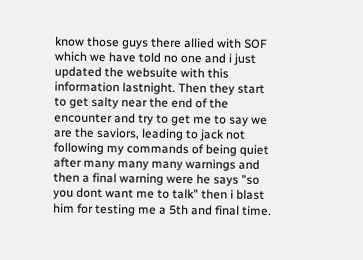know those guys there allied with SOF which we have told no one and i just updated the websuite with this information lastnight. Then they start to get salty near the end of the encounter and try to get me to say we are the saviors, leading to jack not following my commands of being quiet after many many many warnings and then a final warning were he says "so you dont want me to talk" then i blast him for testing me a 5th and final time.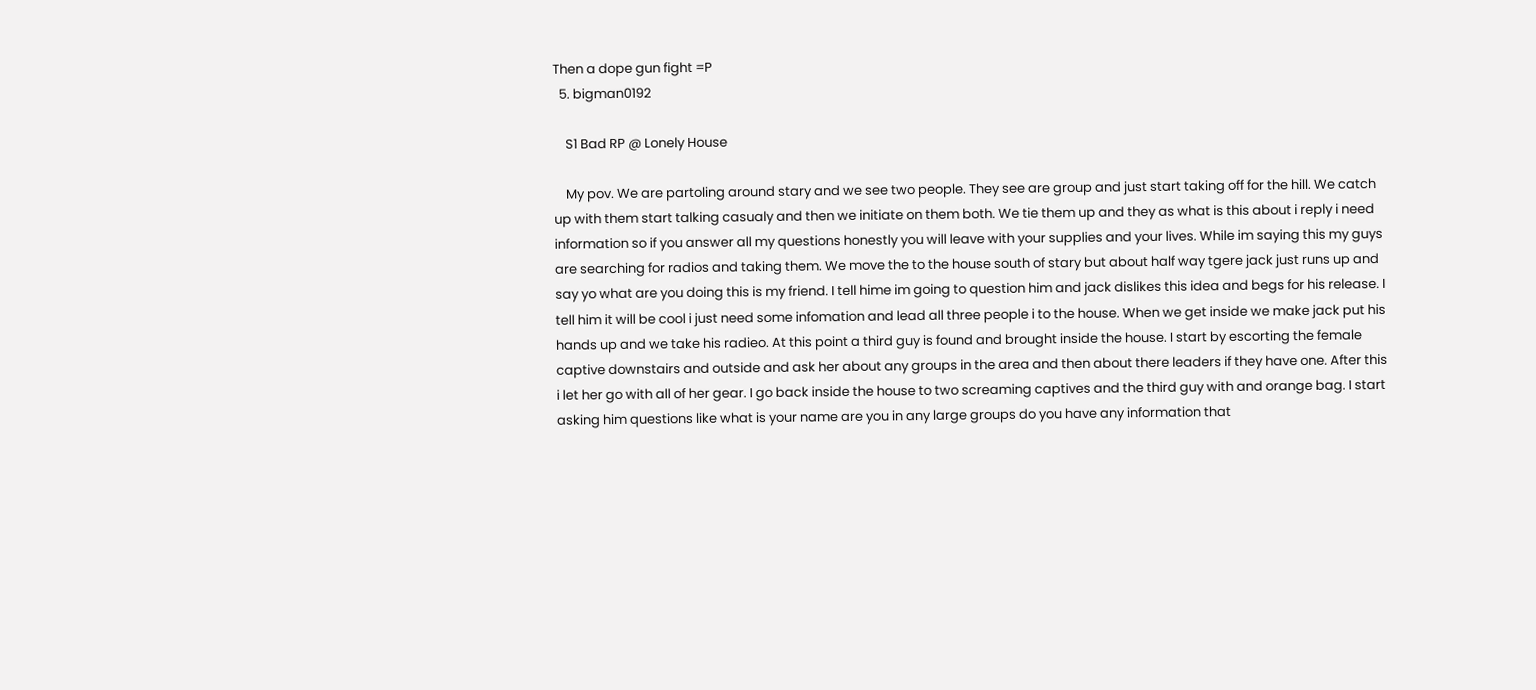Then a dope gun fight =P
  5. bigman0192

    S1 Bad RP @ Lonely House

    My pov. We are partoling around stary and we see two people. They see are group and just start taking off for the hill. We catch up with them start talking casualy and then we initiate on them both. We tie them up and they as what is this about i reply i need information so if you answer all my questions honestly you will leave with your supplies and your lives. While im saying this my guys are searching for radios and taking them. We move the to the house south of stary but about half way tgere jack just runs up and say yo what are you doing this is my friend. I tell hime im going to question him and jack dislikes this idea and begs for his release. I tell him it will be cool i just need some infomation and lead all three people i to the house. When we get inside we make jack put his hands up and we take his radieo. At this point a third guy is found and brought inside the house. I start by escorting the female captive downstairs and outside and ask her about any groups in the area and then about there leaders if they have one. After this i let her go with all of her gear. I go back inside the house to two screaming captives and the third guy with and orange bag. I start asking him questions like what is your name are you in any large groups do you have any information that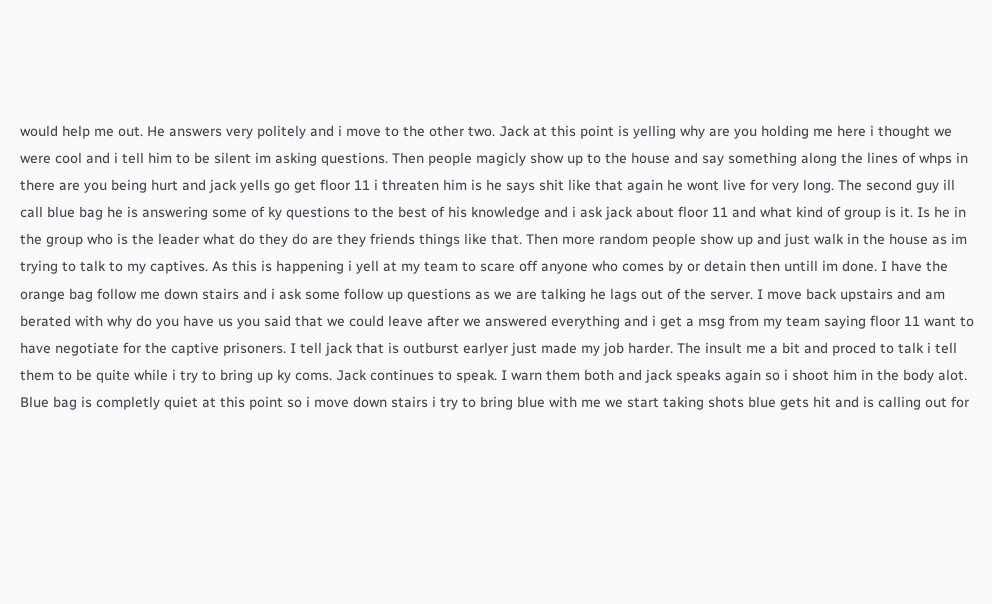would help me out. He answers very politely and i move to the other two. Jack at this point is yelling why are you holding me here i thought we were cool and i tell him to be silent im asking questions. Then people magicly show up to the house and say something along the lines of whps in there are you being hurt and jack yells go get floor 11 i threaten him is he says shit like that again he wont live for very long. The second guy ill call blue bag he is answering some of ky questions to the best of his knowledge and i ask jack about floor 11 and what kind of group is it. Is he in the group who is the leader what do they do are they friends things like that. Then more random people show up and just walk in the house as im trying to talk to my captives. As this is happening i yell at my team to scare off anyone who comes by or detain then untill im done. I have the orange bag follow me down stairs and i ask some follow up questions as we are talking he lags out of the server. I move back upstairs and am berated with why do you have us you said that we could leave after we answered everything and i get a msg from my team saying floor 11 want to have negotiate for the captive prisoners. I tell jack that is outburst earlyer just made my job harder. The insult me a bit and proced to talk i tell them to be quite while i try to bring up ky coms. Jack continues to speak. I warn them both and jack speaks again so i shoot him in the body alot. Blue bag is completly quiet at this point so i move down stairs i try to bring blue with me we start taking shots blue gets hit and is calling out for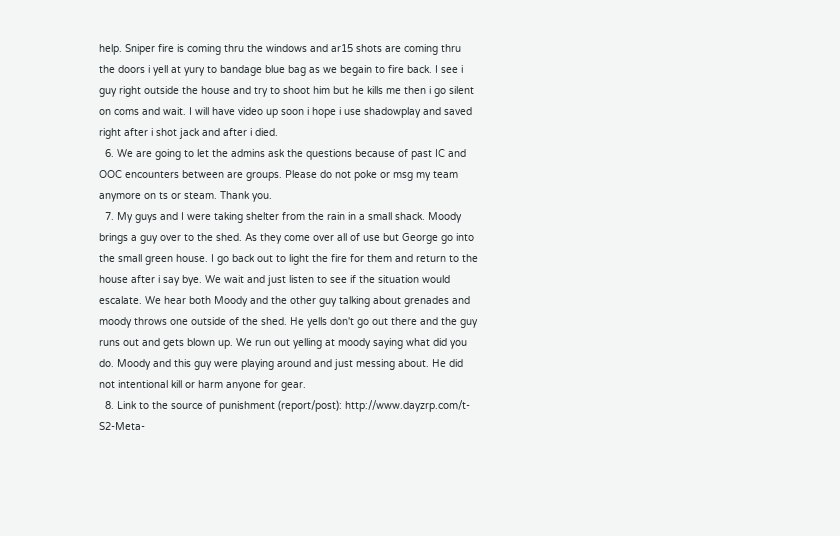help. Sniper fire is coming thru the windows and ar15 shots are coming thru the doors i yell at yury to bandage blue bag as we begain to fire back. I see i guy right outside the house and try to shoot him but he kills me then i go silent on coms and wait. I will have video up soon i hope i use shadowplay and saved right after i shot jack and after i died.
  6. We are going to let the admins ask the questions because of past IC and OOC encounters between are groups. Please do not poke or msg my team anymore on ts or steam. Thank you.
  7. My guys and I were taking shelter from the rain in a small shack. Moody brings a guy over to the shed. As they come over all of use but George go into the small green house. I go back out to light the fire for them and return to the house after i say bye. We wait and just listen to see if the situation would escalate. We hear both Moody and the other guy talking about grenades and moody throws one outside of the shed. He yells don't go out there and the guy runs out and gets blown up. We run out yelling at moody saying what did you do. Moody and this guy were playing around and just messing about. He did not intentional kill or harm anyone for gear.
  8. Link to the source of punishment (report/post): http://www.dayzrp.com/t-S2-Meta-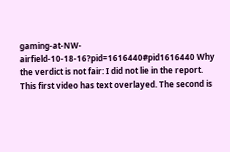gaming-at-NW-airfield-10-18-16?pid=1616440#pid1616440 Why the verdict is not fair: I did not lie in the report. This first video has text overlayed. The second is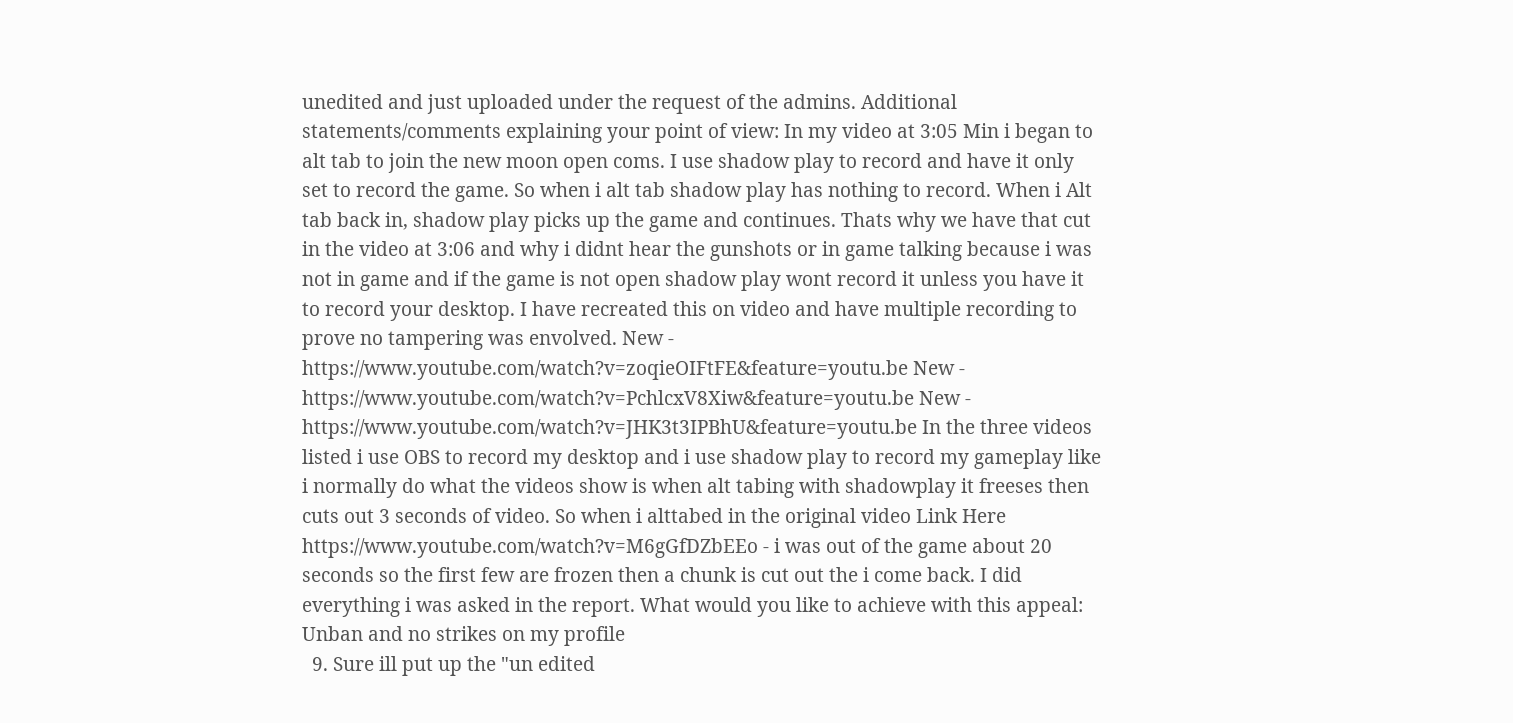unedited and just uploaded under the request of the admins. Additional statements/comments explaining your point of view: In my video at 3:05 Min i began to alt tab to join the new moon open coms. I use shadow play to record and have it only set to record the game. So when i alt tab shadow play has nothing to record. When i Alt tab back in, shadow play picks up the game and continues. Thats why we have that cut in the video at 3:06 and why i didnt hear the gunshots or in game talking because i was not in game and if the game is not open shadow play wont record it unless you have it to record your desktop. I have recreated this on video and have multiple recording to prove no tampering was envolved. New - https://www.youtube.com/watch?v=zoqieOIFtFE&feature=youtu.be New - https://www.youtube.com/watch?v=PchlcxV8Xiw&feature=youtu.be New - https://www.youtube.com/watch?v=JHK3t3IPBhU&feature=youtu.be In the three videos listed i use OBS to record my desktop and i use shadow play to record my gameplay like i normally do what the videos show is when alt tabing with shadowplay it freeses then cuts out 3 seconds of video. So when i alttabed in the original video Link Here https://www.youtube.com/watch?v=M6gGfDZbEEo - i was out of the game about 20 seconds so the first few are frozen then a chunk is cut out the i come back. I did everything i was asked in the report. What would you like to achieve with this appeal: Unban and no strikes on my profile
  9. Sure ill put up the "un edited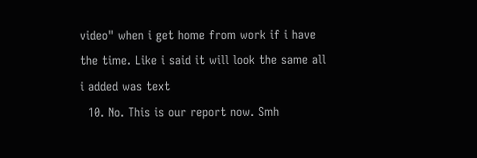video" when i get home from work if i have the time. Like i said it will look the same all i added was text
  10. No. This is our report now. Smh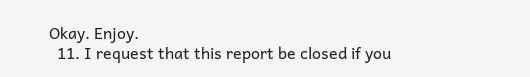Okay. Enjoy.
  11. I request that this report be closed if you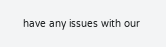have any issues with our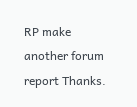RP make another forum report Thanks.